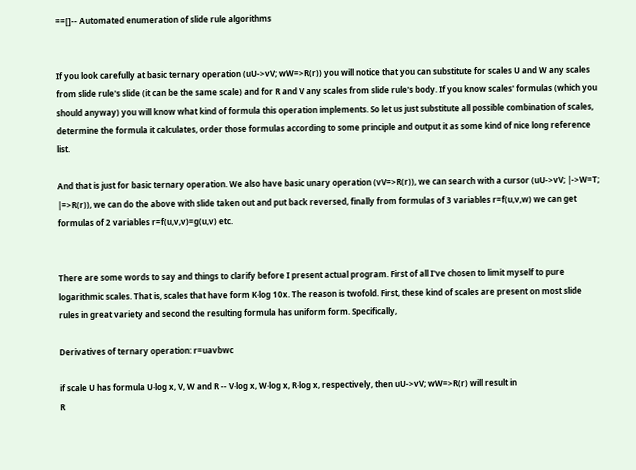==[]-- Automated enumeration of slide rule algorithms


If you look carefully at basic ternary operation (uU->vV; wW=>R(r)) you will notice that you can substitute for scales U and W any scales from slide rule's slide (it can be the same scale) and for R and V any scales from slide rule's body. If you know scales' formulas (which you should anyway) you will know what kind of formula this operation implements. So let us just substitute all possible combination of scales, determine the formula it calculates, order those formulas according to some principle and output it as some kind of nice long reference list.

And that is just for basic ternary operation. We also have basic unary operation (vV=>R(r)), we can search with a cursor (uU->vV; |->W=T; |=>R(r)), we can do the above with slide taken out and put back reversed, finally from formulas of 3 variables r=f(u,v,w) we can get formulas of 2 variables r=f(u,v,v)=g(u,v) etc.


There are some words to say and things to clarify before I present actual program. First of all I've chosen to limit myself to pure logarithmic scales. That is, scales that have form K·log 10x. The reason is twofold. First, these kind of scales are present on most slide rules in great variety and second the resulting formula has uniform form. Specifically,

Derivatives of ternary operation: r=uavbwc

if scale U has formula U·log x, V, W and R -- V·log x, W·log x, R·log x, respectively, then uU->vV; wW=>R(r) will result in
R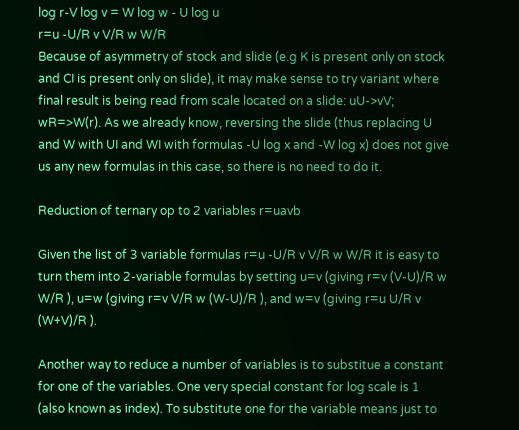log r-V log v = W log w - U log u
r=u -U/R v V/R w W/R
Because of asymmetry of stock and slide (e.g K is present only on stock and CI is present only on slide), it may make sense to try variant where final result is being read from scale located on a slide: uU->vV; wR=>W(r). As we already know, reversing the slide (thus replacing U and W with UI and WI with formulas -U log x and -W log x) does not give us any new formulas in this case, so there is no need to do it.

Reduction of ternary op to 2 variables r=uavb

Given the list of 3 variable formulas r=u -U/R v V/R w W/R it is easy to turn them into 2-variable formulas by setting u=v (giving r=v (V-U)/R w W/R ), u=w (giving r=v V/R w (W-U)/R ), and w=v (giving r=u U/R v (W+V)/R ).

Another way to reduce a number of variables is to substitue a constant for one of the variables. One very special constant for log scale is 1 (also known as index). To substitute one for the variable means just to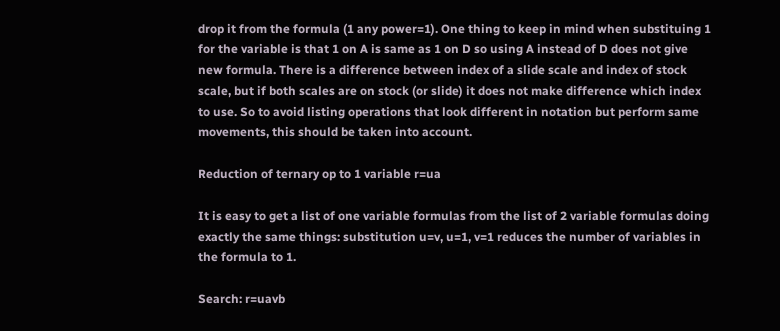drop it from the formula (1 any power=1). One thing to keep in mind when substituing 1 for the variable is that 1 on A is same as 1 on D so using A instead of D does not give new formula. There is a difference between index of a slide scale and index of stock scale, but if both scales are on stock (or slide) it does not make difference which index to use. So to avoid listing operations that look different in notation but perform same movements, this should be taken into account.

Reduction of ternary op to 1 variable r=ua

It is easy to get a list of one variable formulas from the list of 2 variable formulas doing exactly the same things: substitution u=v, u=1, v=1 reduces the number of variables in the formula to 1.

Search: r=uavb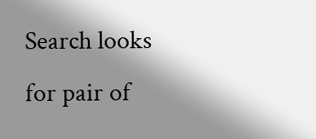Search looks for pair of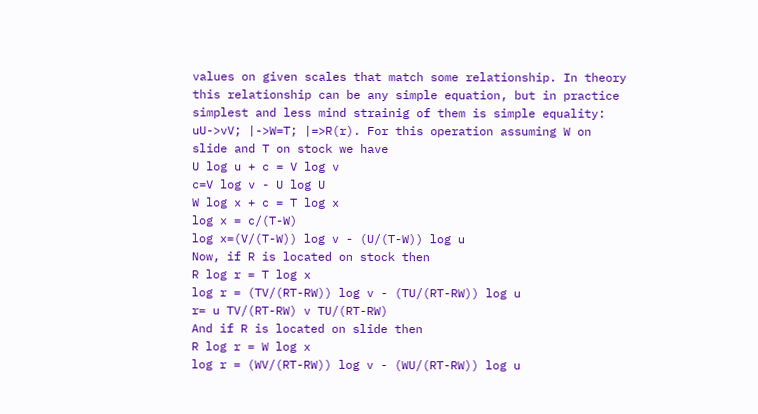values on given scales that match some relationship. In theory this relationship can be any simple equation, but in practice simplest and less mind strainig of them is simple equality: uU->vV; |->W=T; |=>R(r). For this operation assuming W on slide and T on stock we have
U log u + c = V log v
c=V log v - U log U
W log x + c = T log x
log x = c/(T-W)
log x=(V/(T-W)) log v - (U/(T-W)) log u
Now, if R is located on stock then
R log r = T log x
log r = (TV/(RT-RW)) log v - (TU/(RT-RW)) log u
r= u TV/(RT-RW) v TU/(RT-RW)
And if R is located on slide then
R log r = W log x
log r = (WV/(RT-RW)) log v - (WU/(RT-RW)) log u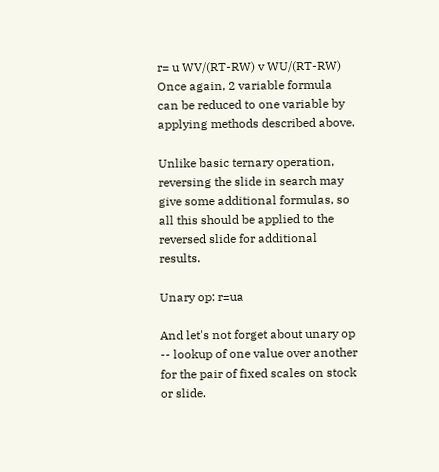r= u WV/(RT-RW) v WU/(RT-RW)
Once again, 2 variable formula can be reduced to one variable by applying methods described above.

Unlike basic ternary operation, reversing the slide in search may give some additional formulas, so all this should be applied to the reversed slide for additional results.

Unary op: r=ua

And let's not forget about unary op -- lookup of one value over another for the pair of fixed scales on stock or slide.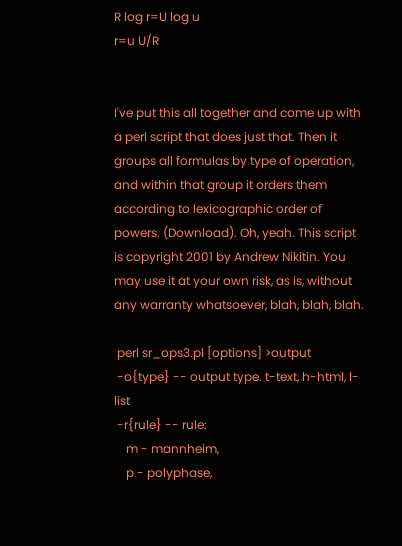R log r=U log u
r=u U/R


I've put this all together and come up with a perl script that does just that. Then it groups all formulas by type of operation, and within that group it orders them according to lexicographic order of powers. (Download). Oh, yeah. This script is copyright 2001 by Andrew Nikitin. You may use it at your own risk, as is, without any warranty whatsoever, blah, blah, blah.

 perl sr_ops3.pl [options] >output
 -o{type} -- output type. t-text, h-html, l-list
 -r{rule} -- rule:
    m - mannheim,
    p - polyphase,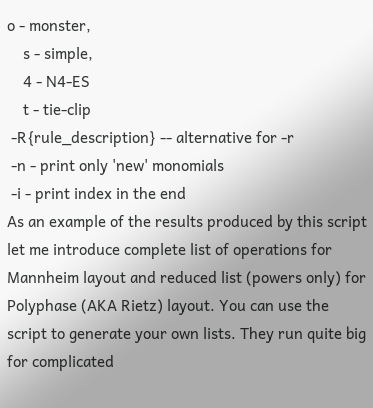o - monster,
    s - simple,
    4 - N4-ES
    t - tie-clip
 -R{rule_description} -- alternative for -r
 -n - print only 'new' monomials
 -i - print index in the end
As an example of the results produced by this script let me introduce complete list of operations for Mannheim layout and reduced list (powers only) for Polyphase (AKA Rietz) layout. You can use the script to generate your own lists. They run quite big for complicated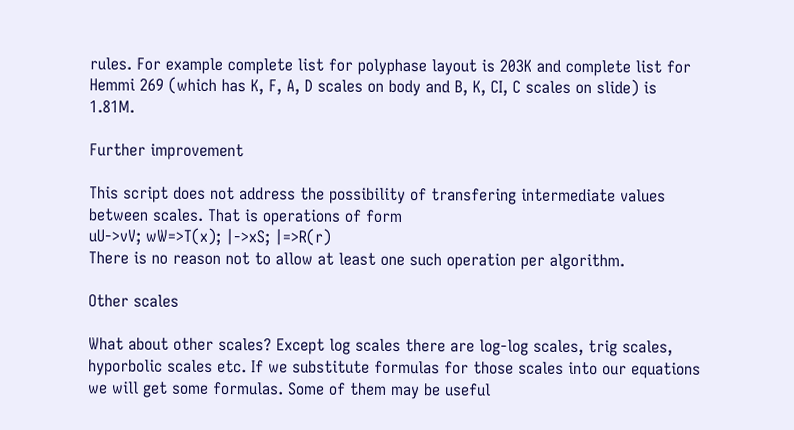rules. For example complete list for polyphase layout is 203K and complete list for Hemmi 269 (which has K, F, A, D scales on body and B, K, CI, C scales on slide) is 1.81M.

Further improvement

This script does not address the possibility of transfering intermediate values between scales. That is operations of form
uU->vV; wW=>T(x); |->xS; |=>R(r)
There is no reason not to allow at least one such operation per algorithm.

Other scales

What about other scales? Except log scales there are log-log scales, trig scales, hyporbolic scales etc. If we substitute formulas for those scales into our equations we will get some formulas. Some of them may be useful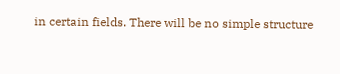in certain fields. There will be no simple structure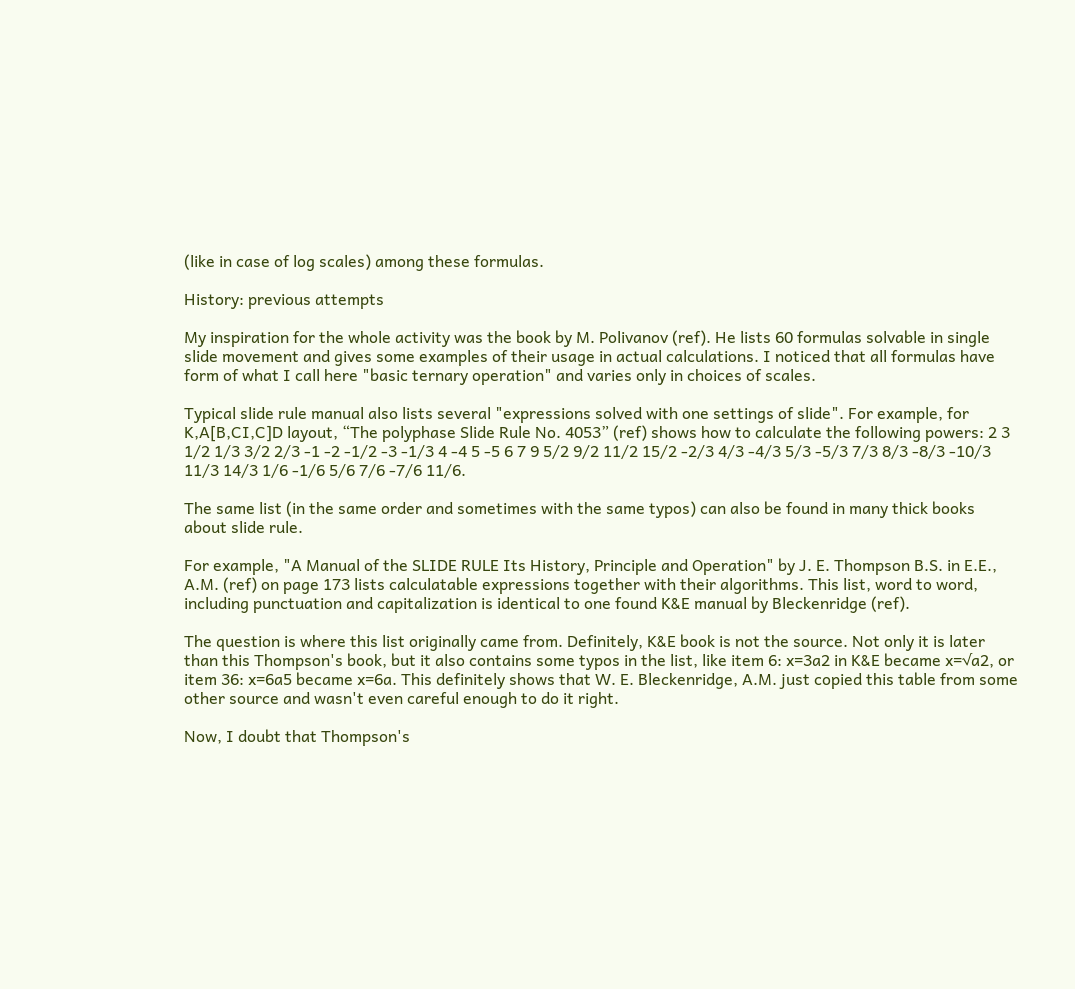(like in case of log scales) among these formulas.

History: previous attempts

My inspiration for the whole activity was the book by M. Polivanov (ref). He lists 60 formulas solvable in single slide movement and gives some examples of their usage in actual calculations. I noticed that all formulas have form of what I call here "basic ternary operation" and varies only in choices of scales.

Typical slide rule manual also lists several "expressions solved with one settings of slide". For example, for K,A[B,CI,C]D layout, “The polyphase Slide Rule No. 4053” (ref) shows how to calculate the following powers: 2 3 1/2 1/3 3/2 2/3 -1 -2 -1/2 -3 -1/3 4 -4 5 -5 6 7 9 5/2 9/2 11/2 15/2 -2/3 4/3 -4/3 5/3 -5/3 7/3 8/3 -8/3 -10/3 11/3 14/3 1/6 -1/6 5/6 7/6 -7/6 11/6.

The same list (in the same order and sometimes with the same typos) can also be found in many thick books about slide rule.

For example, "A Manual of the SLIDE RULE Its History, Principle and Operation" by J. E. Thompson B.S. in E.E., A.M. (ref) on page 173 lists calculatable expressions together with their algorithms. This list, word to word, including punctuation and capitalization is identical to one found K&E manual by Bleckenridge (ref).

The question is where this list originally came from. Definitely, K&E book is not the source. Not only it is later than this Thompson's book, but it also contains some typos in the list, like item 6: x=3a2 in K&E became x=√a2, or item 36: x=6a5 became x=6a. This definitely shows that W. E. Bleckenridge, A.M. just copied this table from some other source and wasn't even careful enough to do it right.

Now, I doubt that Thompson's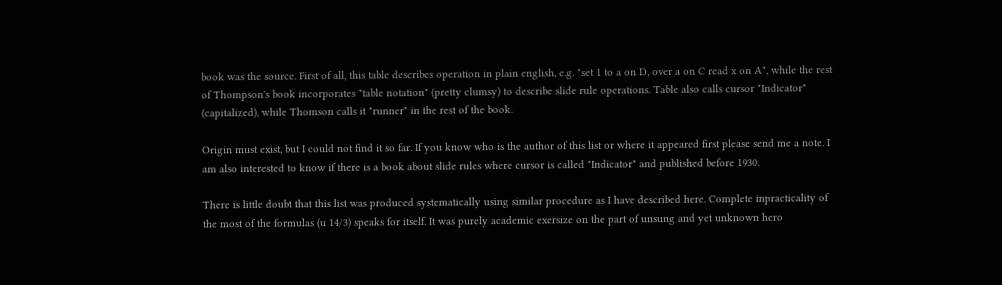book was the source. First of all, this table describes operation in plain english, e.g. "set 1 to a on D, over a on C read x on A", while the rest of Thompson's book incorporates "table notation" (pretty clumsy) to describe slide rule operations. Table also calls cursor "Indicator" (capitalized), while Thomson calls it "runner" in the rest of the book.

Origin must exist, but I could not find it so far. If you know who is the author of this list or where it appeared first please send me a note. I am also interested to know if there is a book about slide rules where cursor is called "Indicator" and published before 1930.

There is little doubt that this list was produced systematically using similar procedure as I have described here. Complete inpracticality of the most of the formulas (u 14/3) speaks for itself. It was purely academic exersize on the part of unsung and yet unknown hero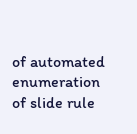of automated enumeration of slide rule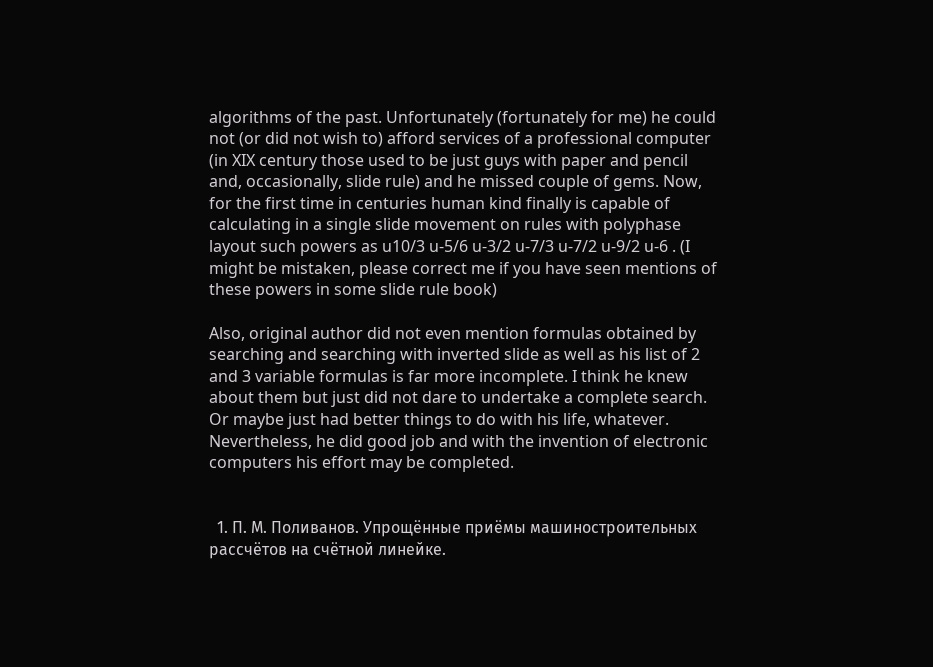algorithms of the past. Unfortunately (fortunately for me) he could not (or did not wish to) afford services of a professional computer (in XIX century those used to be just guys with paper and pencil and, occasionally, slide rule) and he missed couple of gems. Now, for the first time in centuries human kind finally is capable of calculating in a single slide movement on rules with polyphase layout such powers as u10/3 u-5/6 u-3/2 u-7/3 u-7/2 u-9/2 u-6 . (I might be mistaken, please correct me if you have seen mentions of these powers in some slide rule book)

Also, original author did not even mention formulas obtained by searching and searching with inverted slide as well as his list of 2 and 3 variable formulas is far more incomplete. I think he knew about them but just did not dare to undertake a complete search. Or maybe just had better things to do with his life, whatever. Nevertheless, he did good job and with the invention of electronic computers his effort may be completed.


  1. П. М. Поливанов. Упрощённые приёмы машиностроительных рассчётов на счётной линейке.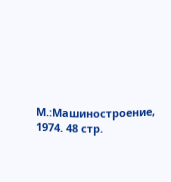М.:Машиностроение, 1974. 48 стр.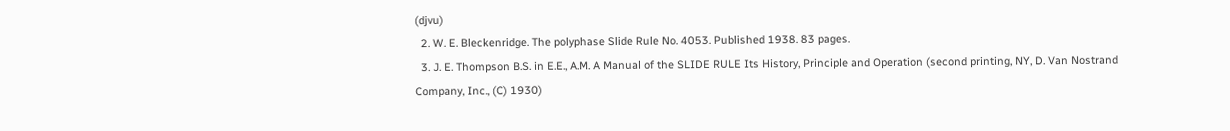(djvu)
  2. W. E. Bleckenridge. The polyphase Slide Rule No. 4053. Published 1938. 83 pages.
  3. J. E. Thompson B.S. in E.E., A.M. A Manual of the SLIDE RULE Its History, Principle and Operation (second printing, NY, D. Van Nostrand Company, Inc., (C) 1930)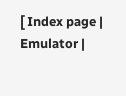[ Index page | Emulator |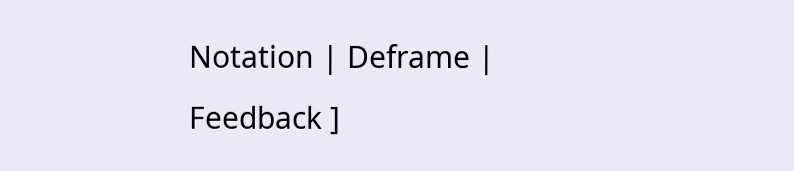Notation | Deframe | Feedback ]